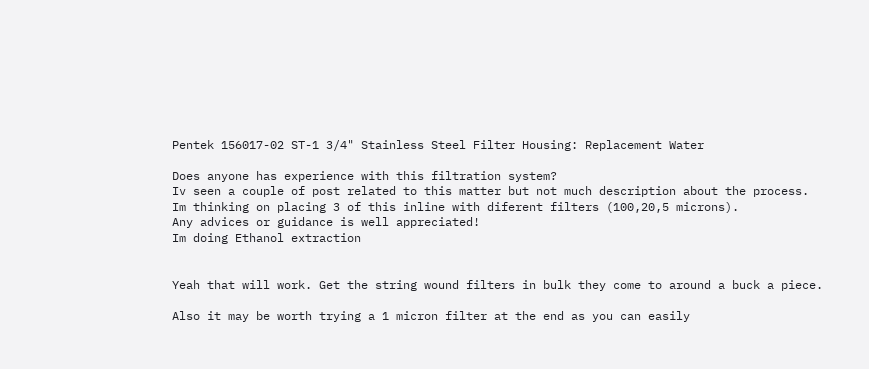Pentek 156017-02 ST-1 3/4" Stainless Steel Filter Housing: Replacement Water

Does anyone has experience with this filtration system?
Iv seen a couple of post related to this matter but not much description about the process.
Im thinking on placing 3 of this inline with diferent filters (100,20,5 microns).
Any advices or guidance is well appreciated!
Im doing Ethanol extraction


Yeah that will work. Get the string wound filters in bulk they come to around a buck a piece.

Also it may be worth trying a 1 micron filter at the end as you can easily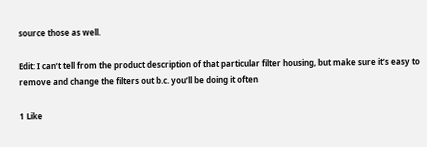source those as well.

Edit: I can’t tell from the product description of that particular filter housing, but make sure it’s easy to remove and change the filters out b.c. you’ll be doing it often

1 Like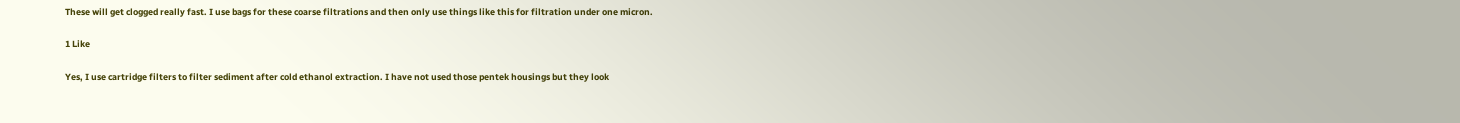These will get clogged really fast. I use bags for these coarse filtrations and then only use things like this for filtration under one micron.

1 Like

Yes, I use cartridge filters to filter sediment after cold ethanol extraction. I have not used those pentek housings but they look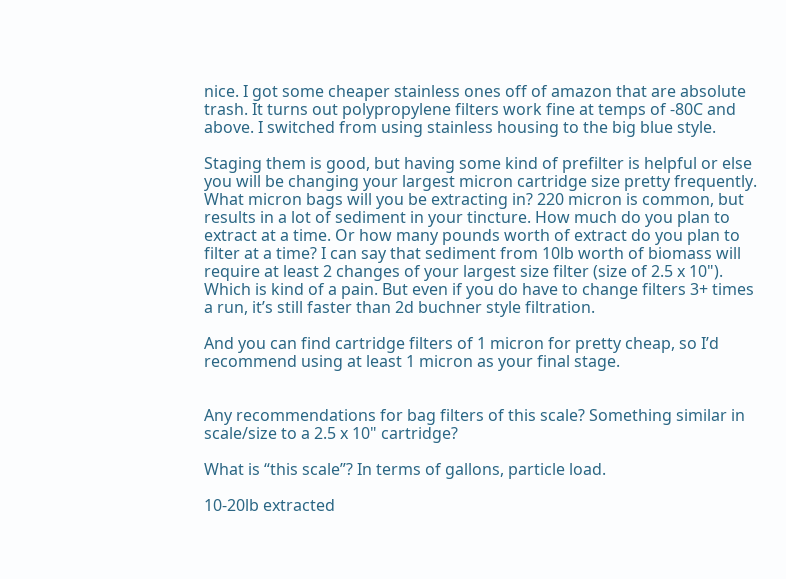nice. I got some cheaper stainless ones off of amazon that are absolute trash. It turns out polypropylene filters work fine at temps of -80C and above. I switched from using stainless housing to the big blue style.

Staging them is good, but having some kind of prefilter is helpful or else you will be changing your largest micron cartridge size pretty frequently. What micron bags will you be extracting in? 220 micron is common, but results in a lot of sediment in your tincture. How much do you plan to extract at a time. Or how many pounds worth of extract do you plan to filter at a time? I can say that sediment from 10lb worth of biomass will require at least 2 changes of your largest size filter (size of 2.5 x 10"). Which is kind of a pain. But even if you do have to change filters 3+ times a run, it’s still faster than 2d buchner style filtration.

And you can find cartridge filters of 1 micron for pretty cheap, so I’d recommend using at least 1 micron as your final stage.


Any recommendations for bag filters of this scale? Something similar in scale/size to a 2.5 x 10" cartridge?

What is “this scale”? In terms of gallons, particle load.

10-20lb extracted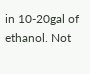in 10-20gal of ethanol. Not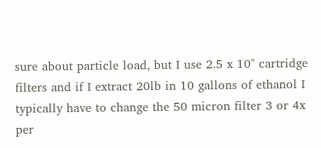sure about particle load, but I use 2.5 x 10" cartridge filters and if I extract 20lb in 10 gallons of ethanol I typically have to change the 50 micron filter 3 or 4x per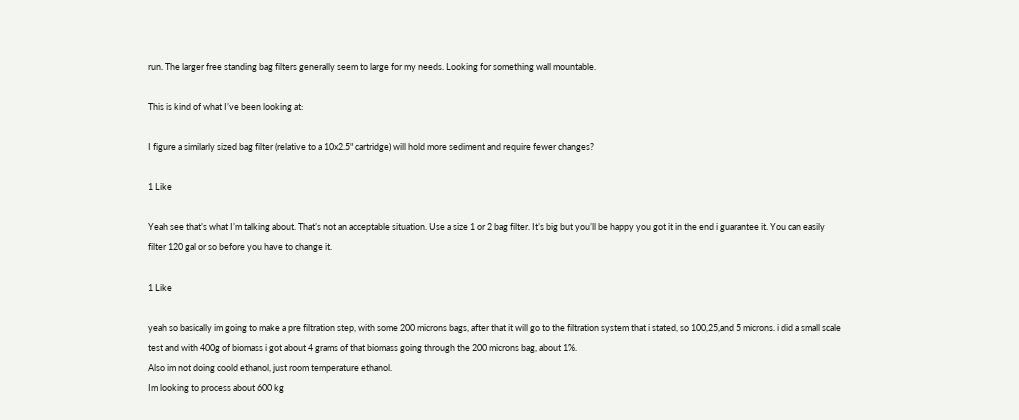run. The larger free standing bag filters generally seem to large for my needs. Looking for something wall mountable.

This is kind of what I’ve been looking at:

I figure a similarly sized bag filter (relative to a 10x2.5" cartridge) will hold more sediment and require fewer changes?

1 Like

Yeah see that’s what I’m talking about. That’s not an acceptable situation. Use a size 1 or 2 bag filter. It’s big but you’ll be happy you got it in the end i guarantee it. You can easily filter 120 gal or so before you have to change it.

1 Like

yeah so basically im going to make a pre filtration step, with some 200 microns bags, after that it will go to the filtration system that i stated, so 100,25,and 5 microns. i did a small scale test and with 400g of biomass i got about 4 grams of that biomass going through the 200 microns bag, about 1%.
Also im not doing coold ethanol, just room temperature ethanol.
Im looking to process about 600 kg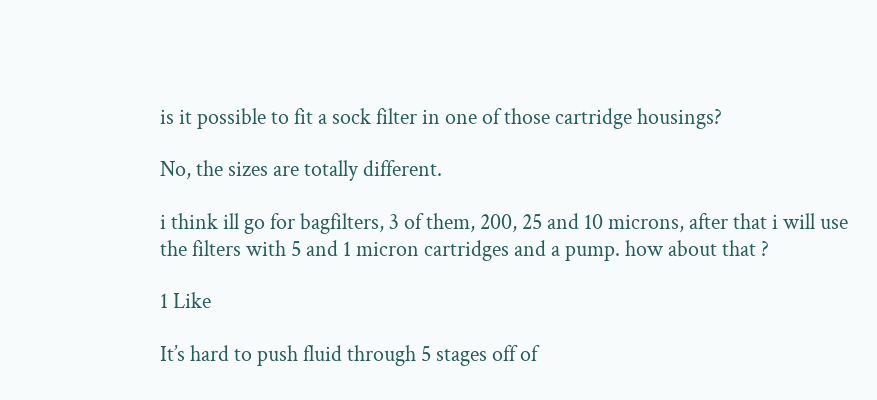is it possible to fit a sock filter in one of those cartridge housings?

No, the sizes are totally different.

i think ill go for bagfilters, 3 of them, 200, 25 and 10 microns, after that i will use the filters with 5 and 1 micron cartridges and a pump. how about that ?

1 Like

It’s hard to push fluid through 5 stages off of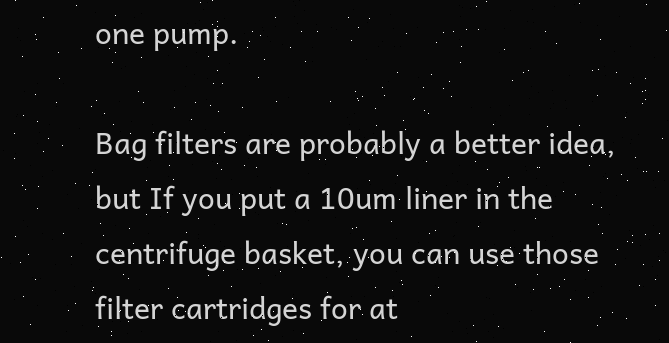one pump.

Bag filters are probably a better idea, but If you put a 10um liner in the centrifuge basket, you can use those filter cartridges for at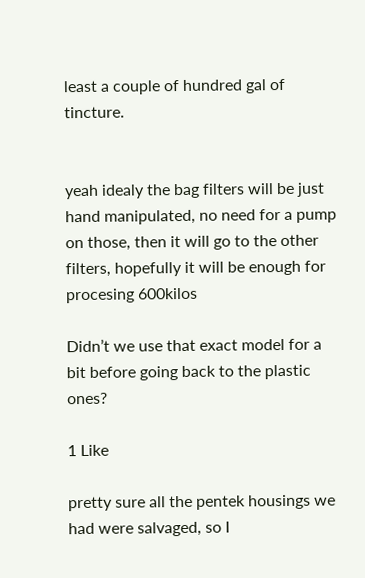least a couple of hundred gal of tincture.


yeah idealy the bag filters will be just hand manipulated, no need for a pump on those, then it will go to the other filters, hopefully it will be enough for procesing 600kilos

Didn’t we use that exact model for a bit before going back to the plastic ones?

1 Like

pretty sure all the pentek housings we had were salvaged, so I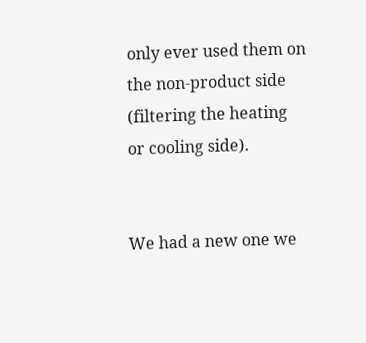only ever used them on the non-product side (filtering the heating or cooling side).


We had a new one we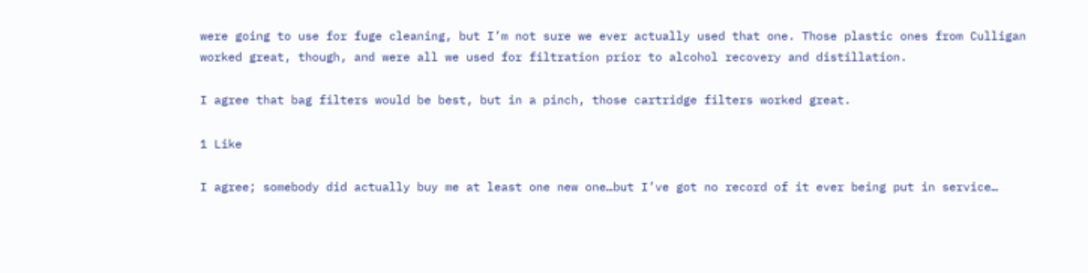were going to use for fuge cleaning, but I’m not sure we ever actually used that one. Those plastic ones from Culligan worked great, though, and were all we used for filtration prior to alcohol recovery and distillation.

I agree that bag filters would be best, but in a pinch, those cartridge filters worked great.

1 Like

I agree; somebody did actually buy me at least one new one…but I’ve got no record of it ever being put in service…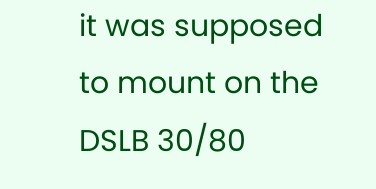it was supposed to mount on the DSLB 30/80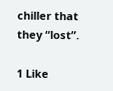chiller that they “lost”.

1 Like